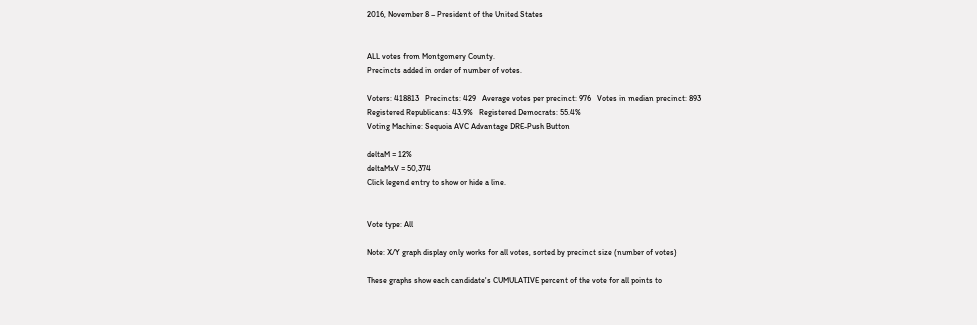2016, November 8 – President of the United States


ALL votes from Montgomery County.
Precincts added in order of number of votes.

Voters: 418813   Precincts: 429   Average votes per precinct: 976   Votes in median precinct: 893
Registered Republicans: 43.9%   Registered Democrats: 55.4%
Voting Machine: Sequoia AVC Advantage DRE-Push Button

deltaM = 12%
deltaMxV = 50,374
Click legend entry to show or hide a line.


Vote type: All

Note: X/Y graph display only works for all votes, sorted by precinct size (number of votes)

These graphs show each candidate's CUMULATIVE percent of the vote for all points to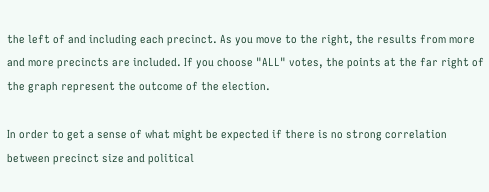the left of and including each precinct. As you move to the right, the results from more and more precincts are included. If you choose "ALL" votes, the points at the far right of the graph represent the outcome of the election.

In order to get a sense of what might be expected if there is no strong correlation between precinct size and political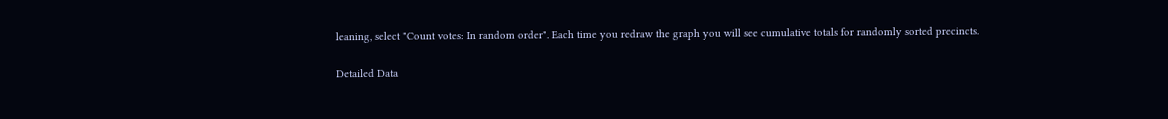leaning, select "Count votes: In random order". Each time you redraw the graph you will see cumulative totals for randomly sorted precincts.

Detailed Data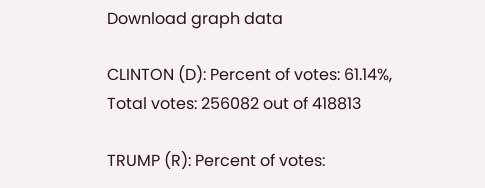Download graph data

CLINTON (D): Percent of votes: 61.14%, Total votes: 256082 out of 418813

TRUMP (R): Percent of votes: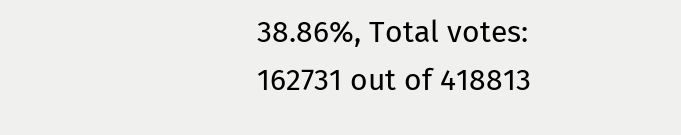38.86%, Total votes: 162731 out of 418813